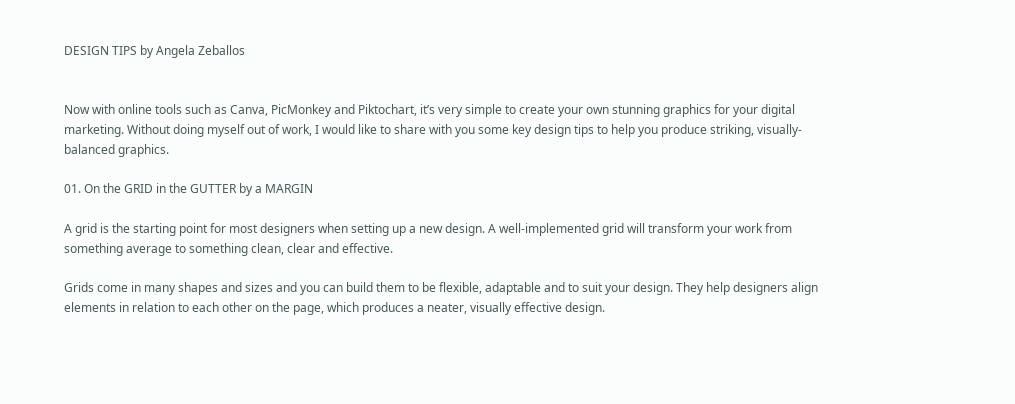DESIGN TIPS by Angela Zeballos


Now with online tools such as Canva, PicMonkey and Piktochart, it’s very simple to create your own stunning graphics for your digital marketing. Without doing myself out of work, I would like to share with you some key design tips to help you produce striking, visually-balanced graphics.

01. On the GRID in the GUTTER by a MARGIN

A grid is the starting point for most designers when setting up a new design. A well-implemented grid will transform your work from something average to something clean, clear and effective.

Grids come in many shapes and sizes and you can build them to be flexible, adaptable and to suit your design. They help designers align elements in relation to each other on the page, which produces a neater, visually effective design.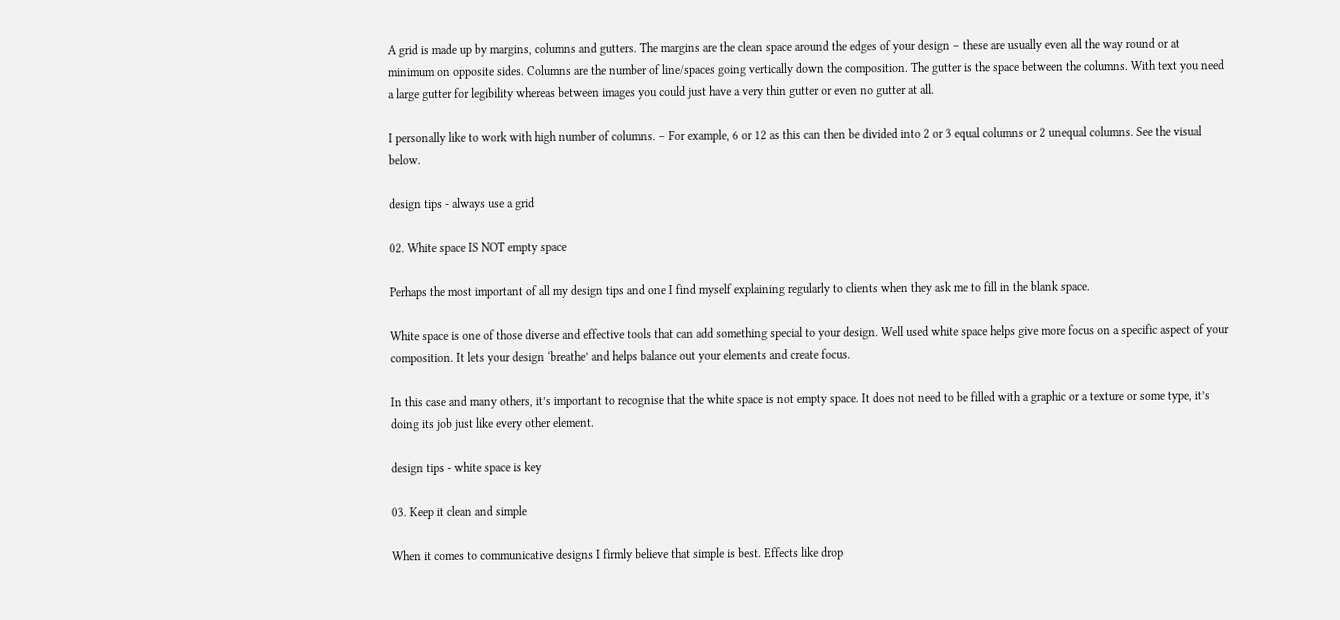A grid is made up by margins, columns and gutters. The margins are the clean space around the edges of your design – these are usually even all the way round or at minimum on opposite sides. Columns are the number of line/spaces going vertically down the composition. The gutter is the space between the columns. With text you need a large gutter for legibility whereas between images you could just have a very thin gutter or even no gutter at all.

I personally like to work with high number of columns. – For example, 6 or 12 as this can then be divided into 2 or 3 equal columns or 2 unequal columns. See the visual below.

design tips - always use a grid

02. White space IS NOT empty space

Perhaps the most important of all my design tips and one I find myself explaining regularly to clients when they ask me to fill in the blank space.

White space is one of those diverse and effective tools that can add something special to your design. Well used white space helps give more focus on a specific aspect of your composition. It lets your design ‘breathe’ and helps balance out your elements and create focus.

In this case and many others, it’s important to recognise that the white space is not empty space. It does not need to be filled with a graphic or a texture or some type, it’s doing its job just like every other element.

design tips - white space is key

03. Keep it clean and simple

When it comes to communicative designs I firmly believe that simple is best. Effects like drop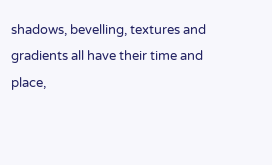shadows, bevelling, textures and gradients all have their time and place,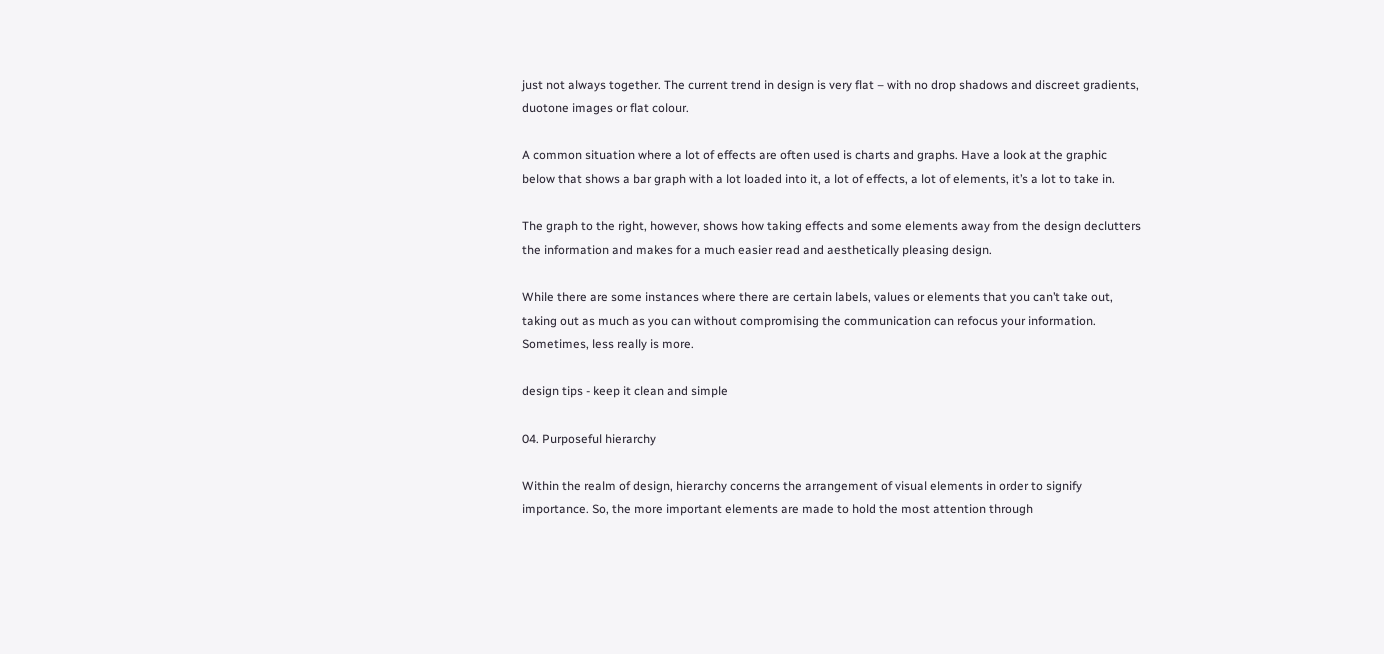just not always together. The current trend in design is very flat – with no drop shadows and discreet gradients, duotone images or flat colour.

A common situation where a lot of effects are often used is charts and graphs. Have a look at the graphic below that shows a bar graph with a lot loaded into it, a lot of effects, a lot of elements, it’s a lot to take in.

The graph to the right, however, shows how taking effects and some elements away from the design declutters the information and makes for a much easier read and aesthetically pleasing design.

While there are some instances where there are certain labels, values or elements that you can’t take out, taking out as much as you can without compromising the communication can refocus your information. Sometimes, less really is more.

design tips - keep it clean and simple

04. Purposeful hierarchy

Within the realm of design, hierarchy concerns the arrangement of visual elements in order to signify importance. So, the more important elements are made to hold the most attention through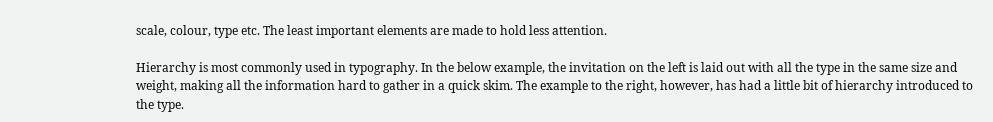scale, colour, type etc. The least important elements are made to hold less attention.

Hierarchy is most commonly used in typography. In the below example, the invitation on the left is laid out with all the type in the same size and weight, making all the information hard to gather in a quick skim. The example to the right, however, has had a little bit of hierarchy introduced to the type.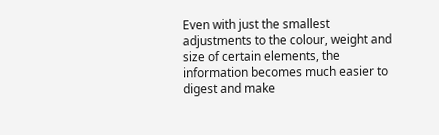Even with just the smallest adjustments to the colour, weight and size of certain elements, the information becomes much easier to digest and make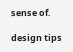sense of.

design tips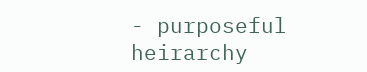- purposeful heirarchy